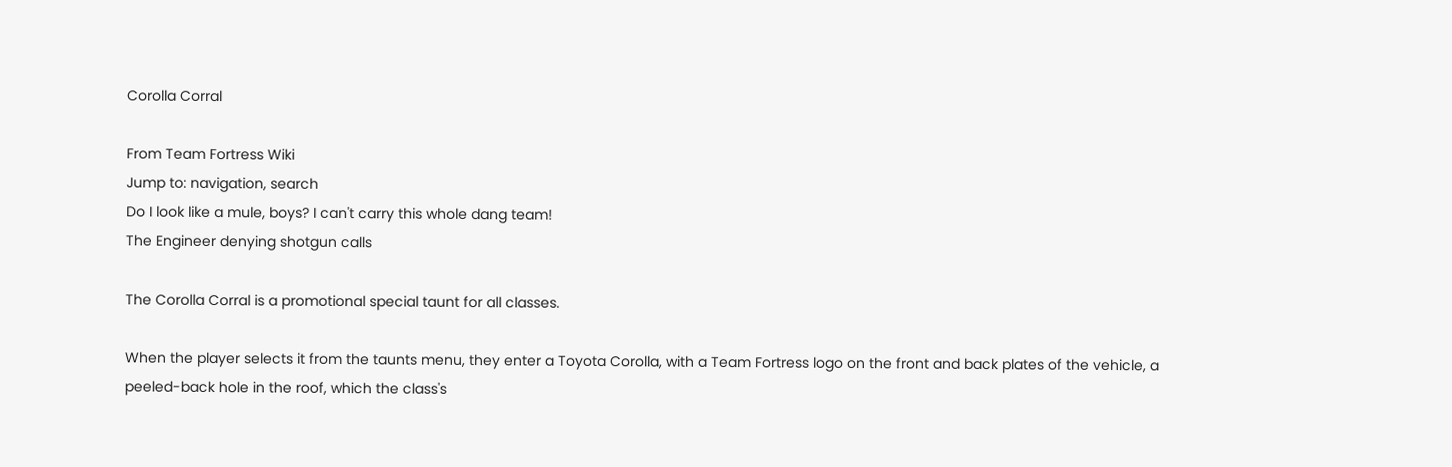Corolla Corral

From Team Fortress Wiki
Jump to: navigation, search
Do I look like a mule, boys? I can't carry this whole dang team!
The Engineer denying shotgun calls

The Corolla Corral is a promotional special taunt for all classes.

When the player selects it from the taunts menu, they enter a Toyota Corolla, with a Team Fortress logo on the front and back plates of the vehicle, a peeled-back hole in the roof, which the class's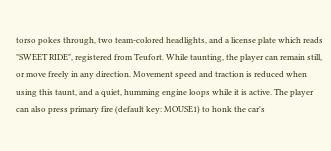torso pokes through, two team-colored headlights, and a license plate which reads "SWEET RIDE", registered from Teufort. While taunting, the player can remain still, or move freely in any direction. Movement speed and traction is reduced when using this taunt, and a quiet, humming engine loops while it is active. The player can also press primary fire (default key: MOUSE1) to honk the car's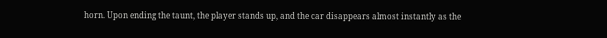horn. Upon ending the taunt, the player stands up, and the car disappears almost instantly as the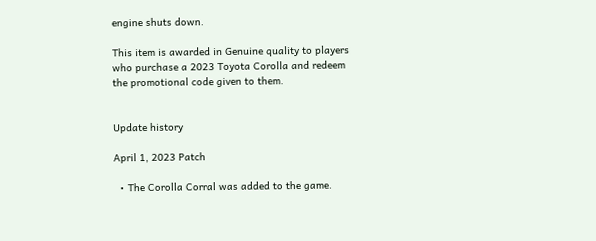engine shuts down.

This item is awarded in Genuine quality to players who purchase a 2023 Toyota Corolla and redeem the promotional code given to them.


Update history

April 1, 2023 Patch

  • The Corolla Corral was added to the game.